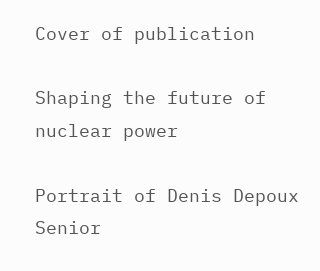Cover of publication

Shaping the future of nuclear power

Portrait of Denis Depoux
Senior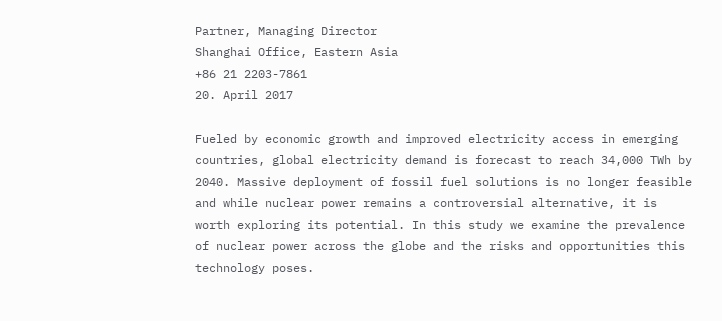Partner, Managing Director
Shanghai Office, Eastern Asia
+86 21 2203-7861
20. April 2017

Fueled by economic growth and improved electricity access in emerging countries, global electricity demand is forecast to reach 34,000 TWh by 2040. Massive deployment of fossil fuel solutions is no longer feasible and while nuclear power remains a controversial alternative, it is worth exploring its potential. In this study we examine the prevalence of nuclear power across the globe and the risks and opportunities this technology poses.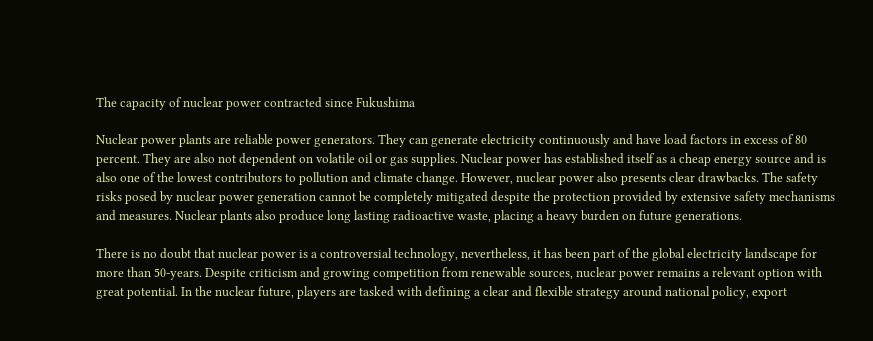The capacity of nuclear power contracted since Fukushima

Nuclear power plants are reliable power generators. They can generate electricity continuously and have load factors in excess of 80 percent. They are also not dependent on volatile oil or gas supplies. Nuclear power has established itself as a cheap energy source and is also one of the lowest contributors to pollution and climate change. However, nuclear power also presents clear drawbacks. The safety risks posed by nuclear power generation cannot be completely mitigated despite the protection provided by extensive safety mechanisms and measures. Nuclear plants also produce long lasting radioactive waste, placing a heavy burden on future generations.

There is no doubt that nuclear power is a controversial technology, nevertheless, it has been part of the global electricity landscape for more than 50-years. Despite criticism and growing competition from renewable sources, nuclear power remains a relevant option with great potential. In the nuclear future, players are tasked with defining a clear and flexible strategy around national policy, export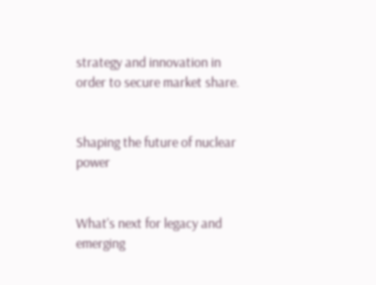strategy and innovation in order to secure market share.


Shaping the future of nuclear power


What's next for legacy and emerging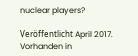nuclear players?

Veröffentlicht April 2017. Vorhanden in